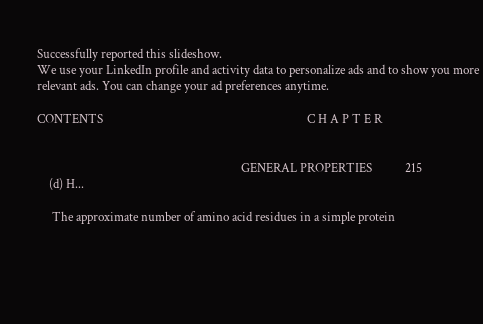Successfully reported this slideshow.
We use your LinkedIn profile and activity data to personalize ads and to show you more relevant ads. You can change your ad preferences anytime.

CONTENTS                                                                    C H A P T E R


                                                                    GENERAL PROPERTIES           215
    (d) H...

     The approximate number of amino acid residues in a simple protein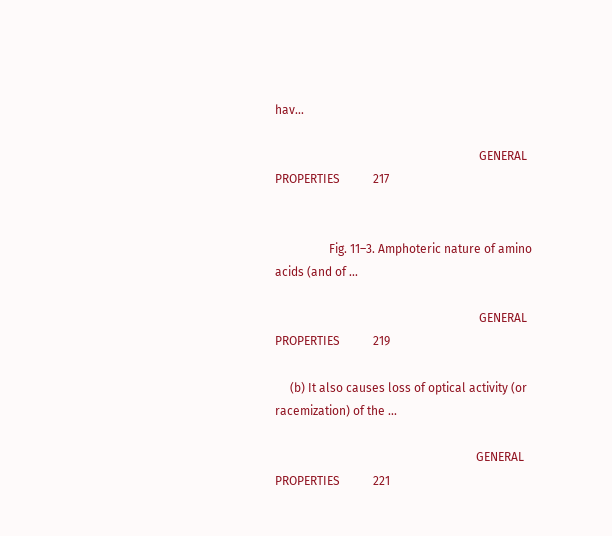hav...

                                                                    GENERAL PROPERTIES           217


                  Fig. 11–3. Amphoteric nature of amino acids (and of ...

                                                                    GENERAL PROPERTIES           219

     (b) It also causes loss of optical activity (or racemization) of the ...

                                                                   GENERAL PROPERTIES           221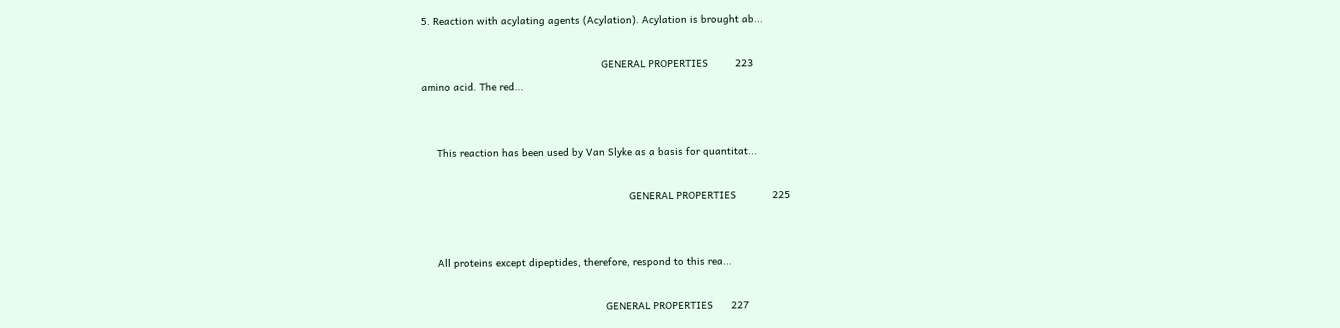5. Reaction with acylating agents (Acylation). Acylation is brought ab...

                                                            GENERAL PROPERTIES         223
amino acid. The red...


     This reaction has been used by Van Slyke as a basis for quantitat...

                                                                     GENERAL PROPERTIES            225


     All proteins except dipeptides, therefore, respond to this rea...

                                                             GENERAL PROPERTIES      227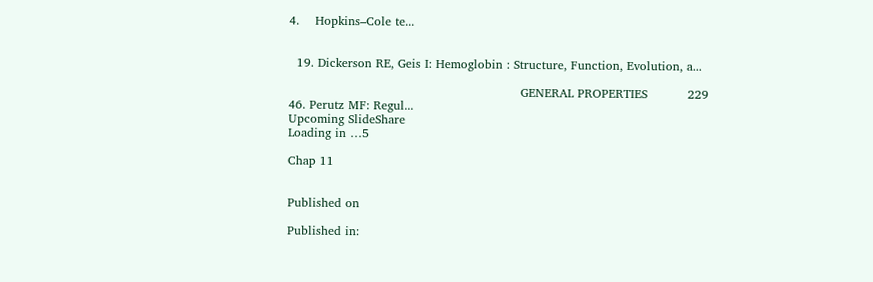4.    Hopkins–Cole te...


  19. Dickerson RE, Geis I: Hemoglobin : Structure, Function, Evolution, a...

                                                          GENERAL PROPERTIES          229
46. Perutz MF: Regul...
Upcoming SlideShare
Loading in …5

Chap 11


Published on

Published in: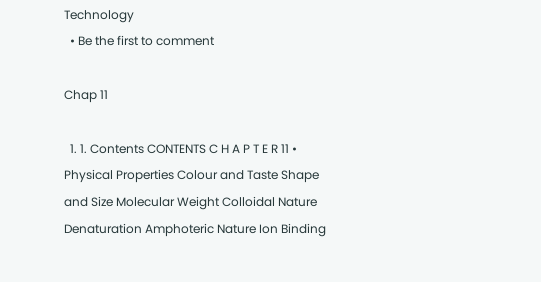Technology
  • Be the first to comment

Chap 11

  1. 1. Contents CONTENTS C H A P T E R 11 • Physical Properties Colour and Taste Shape and Size Molecular Weight Colloidal Nature Denaturation Amphoteric Nature Ion Binding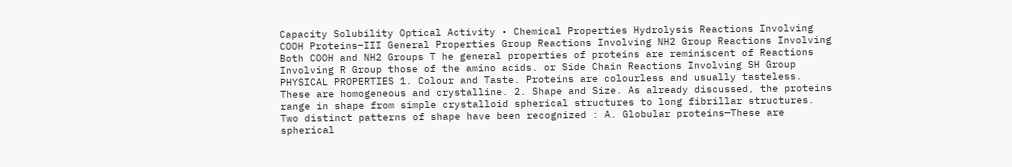Capacity Solubility Optical Activity • Chemical Properties Hydrolysis Reactions Involving COOH Proteins–III General Properties Group Reactions Involving NH2 Group Reactions Involving Both COOH and NH2 Groups T he general properties of proteins are reminiscent of Reactions Involving R Group those of the amino acids. or Side Chain Reactions Involving SH Group PHYSICAL PROPERTIES 1. Colour and Taste. Proteins are colourless and usually tasteless. These are homogeneous and crystalline. 2. Shape and Size. As already discussed, the proteins range in shape from simple crystalloid spherical structures to long fibrillar structures. Two distinct patterns of shape have been recognized : A. Globular proteins—These are spherical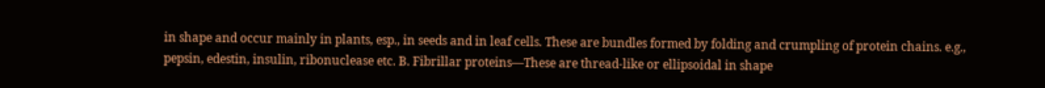in shape and occur mainly in plants, esp., in seeds and in leaf cells. These are bundles formed by folding and crumpling of protein chains. e.g., pepsin, edestin, insulin, ribonuclease etc. B. Fibrillar proteins—These are thread-like or ellipsoidal in shape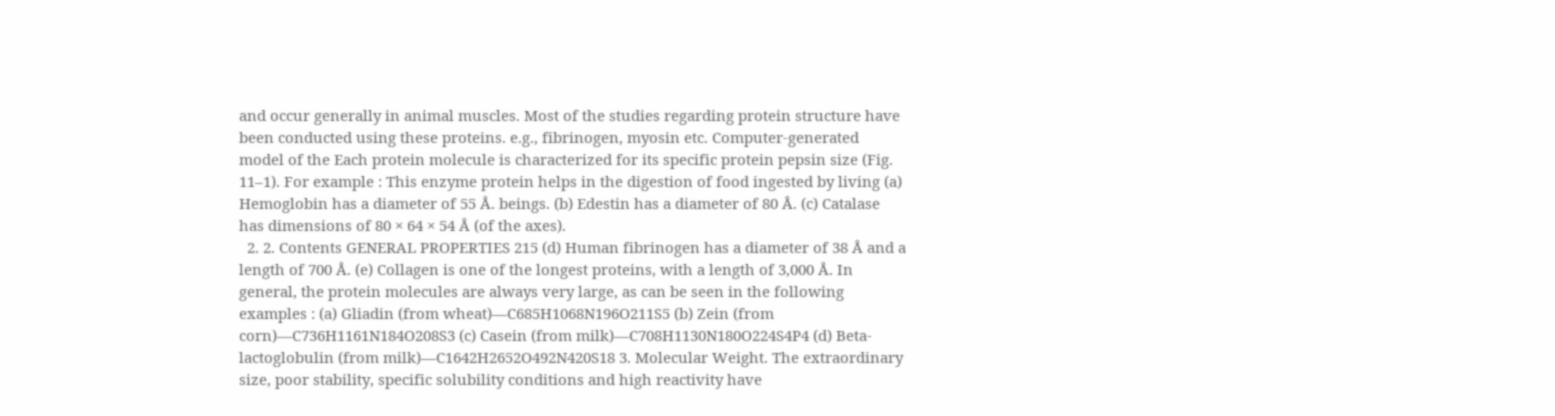and occur generally in animal muscles. Most of the studies regarding protein structure have been conducted using these proteins. e.g., fibrinogen, myosin etc. Computer-generated model of the Each protein molecule is characterized for its specific protein pepsin size (Fig. 11–1). For example : This enzyme protein helps in the digestion of food ingested by living (a) Hemoglobin has a diameter of 55 Å. beings. (b) Edestin has a diameter of 80 Å. (c) Catalase has dimensions of 80 × 64 × 54 Å (of the axes).
  2. 2. Contents GENERAL PROPERTIES 215 (d) Human fibrinogen has a diameter of 38 Å and a length of 700 Å. (e) Collagen is one of the longest proteins, with a length of 3,000 Å. In general, the protein molecules are always very large, as can be seen in the following examples : (a) Gliadin (from wheat)—C685H1068N196O211S5 (b) Zein (from corn)—C736H1161N184O208S3 (c) Casein (from milk)—C708H1130N180O224S4P4 (d) Beta-lactoglobulin (from milk)—C1642H2652O492N420S18 3. Molecular Weight. The extraordinary size, poor stability, specific solubility conditions and high reactivity have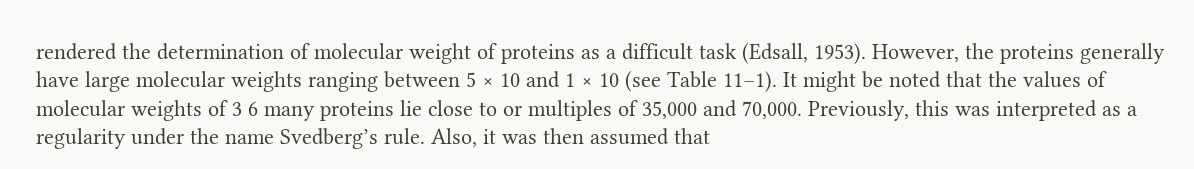rendered the determination of molecular weight of proteins as a difficult task (Edsall, 1953). However, the proteins generally have large molecular weights ranging between 5 × 10 and 1 × 10 (see Table 11–1). It might be noted that the values of molecular weights of 3 6 many proteins lie close to or multiples of 35,000 and 70,000. Previously, this was interpreted as a regularity under the name Svedberg’s rule. Also, it was then assumed that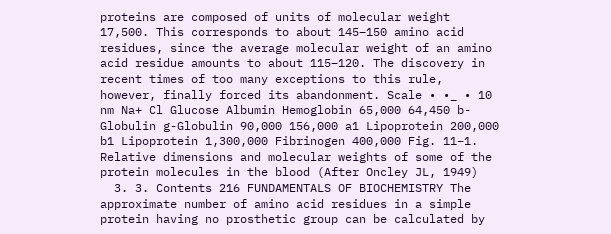proteins are composed of units of molecular weight 17,500. This corresponds to about 145–150 amino acid residues, since the average molecular weight of an amino acid residue amounts to about 115–120. The discovery in recent times of too many exceptions to this rule, however, finally forced its abandonment. Scale • •_ • 10 nm Na+ Cl Glucose Albumin Hemoglobin 65,000 64,450 b-Globulin g-Globulin 90,000 156,000 a1 Lipoprotein 200,000 b1 Lipoprotein 1,300,000 Fibrinogen 400,000 Fig. 11–1. Relative dimensions and molecular weights of some of the protein molecules in the blood (After Oncley JL, 1949)
  3. 3. Contents 216 FUNDAMENTALS OF BIOCHEMISTRY The approximate number of amino acid residues in a simple protein having no prosthetic group can be calculated by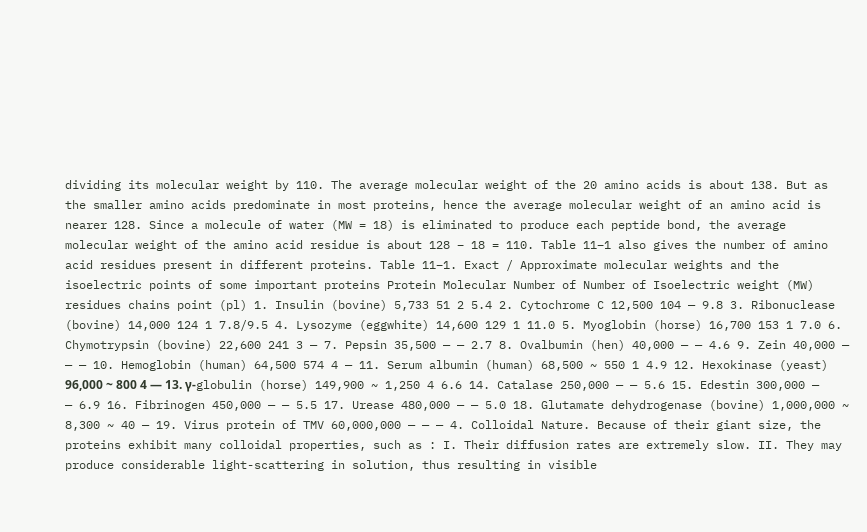dividing its molecular weight by 110. The average molecular weight of the 20 amino acids is about 138. But as the smaller amino acids predominate in most proteins, hence the average molecular weight of an amino acid is nearer 128. Since a molecule of water (MW = 18) is eliminated to produce each peptide bond, the average molecular weight of the amino acid residue is about 128 – 18 = 110. Table 11–1 also gives the number of amino acid residues present in different proteins. Table 11–1. Exact / Approximate molecular weights and the isoelectric points of some important proteins Protein Molecular Number of Number of Isoelectric weight (MW) residues chains point (pl) 1. Insulin (bovine) 5,733 51 2 5.4 2. Cytochrome C 12,500 104 — 9.8 3. Ribonuclease (bovine) 14,000 124 1 7.8/9.5 4. Lysozyme (eggwhite) 14,600 129 1 11.0 5. Myoglobin (horse) 16,700 153 1 7.0 6. Chymotrypsin (bovine) 22,600 241 3 — 7. Pepsin 35,500 — — 2.7 8. Ovalbumin (hen) 40,000 — — 4.6 9. Zein 40,000 — — — 10. Hemoglobin (human) 64,500 574 4 — 11. Serum albumin (human) 68,500 ~ 550 1 4.9 12. Hexokinase (yeast) 96,000 ~ 800 4 — 13. γ-globulin (horse) 149,900 ~ 1,250 4 6.6 14. Catalase 250,000 — — 5.6 15. Edestin 300,000 — — 6.9 16. Fibrinogen 450,000 — — 5.5 17. Urease 480,000 — — 5.0 18. Glutamate dehydrogenase (bovine) 1,000,000 ~ 8,300 ~ 40 — 19. Virus protein of TMV 60,000,000 — — — 4. Colloidal Nature. Because of their giant size, the proteins exhibit many colloidal properties, such as : I. Their diffusion rates are extremely slow. II. They may produce considerable light-scattering in solution, thus resulting in visible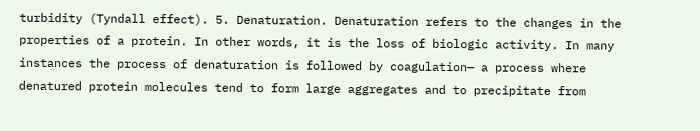turbidity (Tyndall effect). 5. Denaturation. Denaturation refers to the changes in the properties of a protein. In other words, it is the loss of biologic activity. In many instances the process of denaturation is followed by coagulation— a process where denatured protein molecules tend to form large aggregates and to precipitate from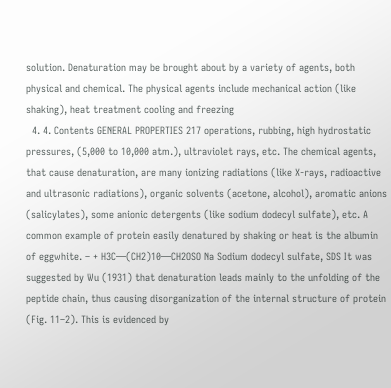solution. Denaturation may be brought about by a variety of agents, both physical and chemical. The physical agents include mechanical action (like shaking), heat treatment cooling and freezing
  4. 4. Contents GENERAL PROPERTIES 217 operations, rubbing, high hydrostatic pressures, (5,000 to 10,000 atm.), ultraviolet rays, etc. The chemical agents, that cause denaturation, are many ionizing radiations (like X-rays, radioactive and ultrasonic radiations), organic solvents (acetone, alcohol), aromatic anions (salicylates), some anionic detergents (like sodium dodecyl sulfate), etc. A common example of protein easily denatured by shaking or heat is the albumin of eggwhite. – + H3C—(CH2)10—CH2OSO Na Sodium dodecyl sulfate, SDS It was suggested by Wu (1931) that denaturation leads mainly to the unfolding of the peptide chain, thus causing disorganization of the internal structure of protein (Fig. 11–2). This is evidenced by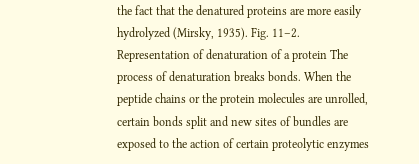the fact that the denatured proteins are more easily hydrolyzed (Mirsky, 1935). Fig. 11–2. Representation of denaturation of a protein The process of denaturation breaks bonds. When the peptide chains or the protein molecules are unrolled, certain bonds split and new sites of bundles are exposed to the action of certain proteolytic enzymes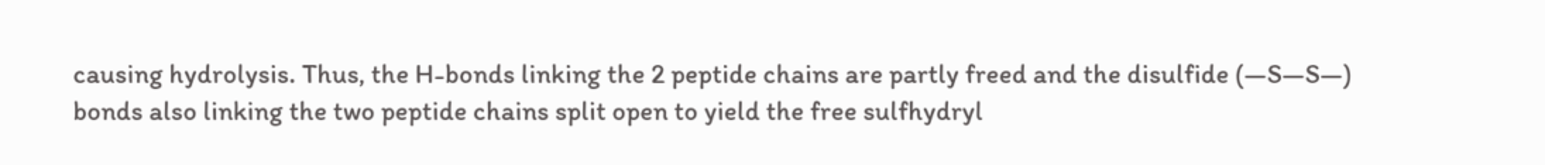causing hydrolysis. Thus, the H-bonds linking the 2 peptide chains are partly freed and the disulfide (—S—S—) bonds also linking the two peptide chains split open to yield the free sulfhydryl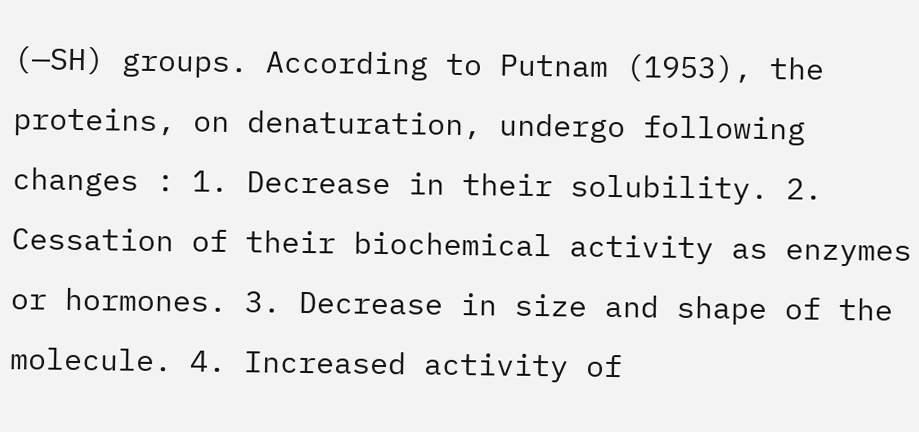(—SH) groups. According to Putnam (1953), the proteins, on denaturation, undergo following changes : 1. Decrease in their solubility. 2. Cessation of their biochemical activity as enzymes or hormones. 3. Decrease in size and shape of the molecule. 4. Increased activity of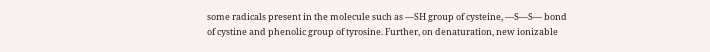some radicals present in the molecule such as —SH group of cysteine, —S—S— bond of cystine and phenolic group of tyrosine. Further, on denaturation, new ionizable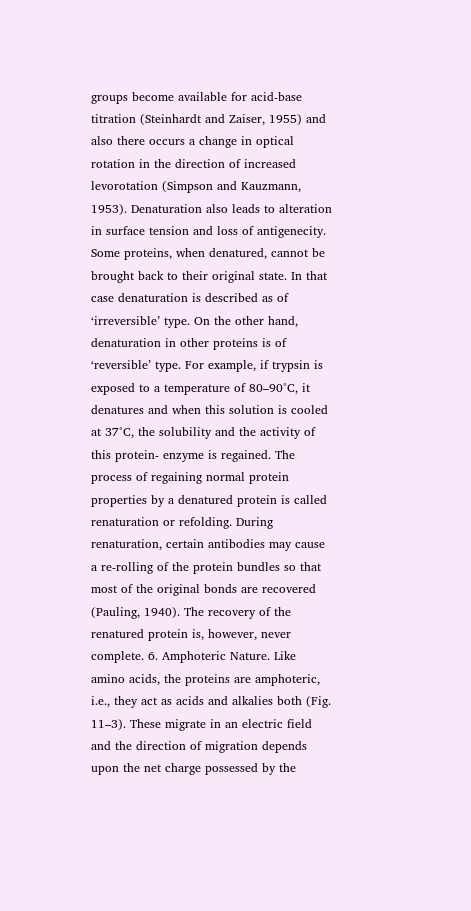groups become available for acid-base titration (Steinhardt and Zaiser, 1955) and also there occurs a change in optical rotation in the direction of increased levorotation (Simpson and Kauzmann, 1953). Denaturation also leads to alteration in surface tension and loss of antigenecity. Some proteins, when denatured, cannot be brought back to their original state. In that case denaturation is described as of ‘irreversible’ type. On the other hand, denaturation in other proteins is of ‘reversible’ type. For example, if trypsin is exposed to a temperature of 80–90°C, it denatures and when this solution is cooled at 37°C, the solubility and the activity of this protein- enzyme is regained. The process of regaining normal protein properties by a denatured protein is called renaturation or refolding. During renaturation, certain antibodies may cause a re-rolling of the protein bundles so that most of the original bonds are recovered (Pauling, 1940). The recovery of the renatured protein is, however, never complete. 6. Amphoteric Nature. Like amino acids, the proteins are amphoteric, i.e., they act as acids and alkalies both (Fig. 11–3). These migrate in an electric field and the direction of migration depends upon the net charge possessed by the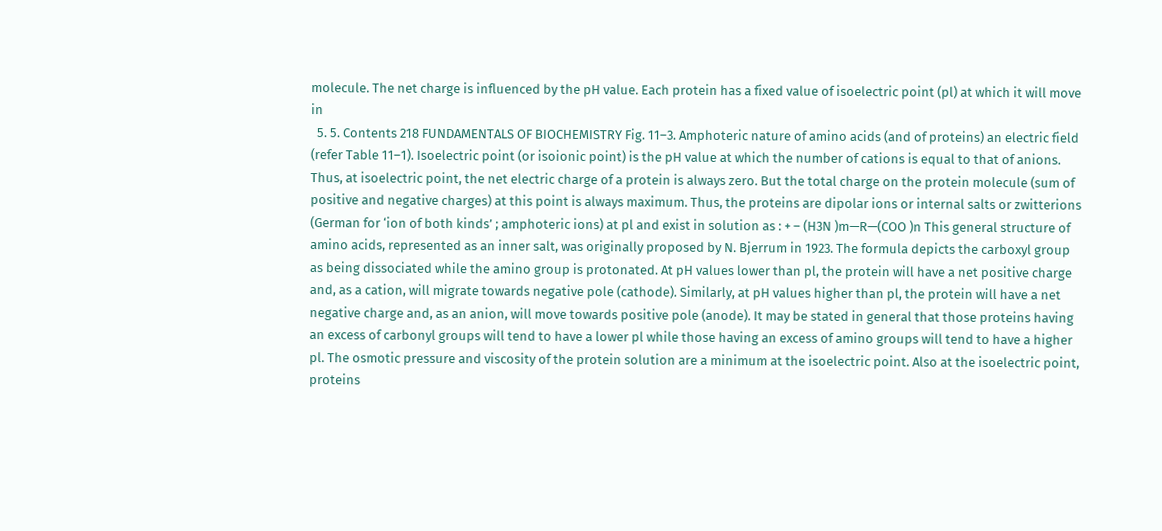molecule. The net charge is influenced by the pH value. Each protein has a fixed value of isoelectric point (pl) at which it will move in
  5. 5. Contents 218 FUNDAMENTALS OF BIOCHEMISTRY Fig. 11–3. Amphoteric nature of amino acids (and of proteins) an electric field (refer Table 11–1). Isoelectric point (or isoionic point) is the pH value at which the number of cations is equal to that of anions. Thus, at isoelectric point, the net electric charge of a protein is always zero. But the total charge on the protein molecule (sum of positive and negative charges) at this point is always maximum. Thus, the proteins are dipolar ions or internal salts or zwitterions (German for ‘ion of both kinds’ ; amphoteric ions) at pl and exist in solution as : + – (H3N )m—R—(COO )n This general structure of amino acids, represented as an inner salt, was originally proposed by N. Bjerrum in 1923. The formula depicts the carboxyl group as being dissociated while the amino group is protonated. At pH values lower than pl, the protein will have a net positive charge and, as a cation, will migrate towards negative pole (cathode). Similarly, at pH values higher than pl, the protein will have a net negative charge and, as an anion, will move towards positive pole (anode). It may be stated in general that those proteins having an excess of carbonyl groups will tend to have a lower pl while those having an excess of amino groups will tend to have a higher pl. The osmotic pressure and viscosity of the protein solution are a minimum at the isoelectric point. Also at the isoelectric point, proteins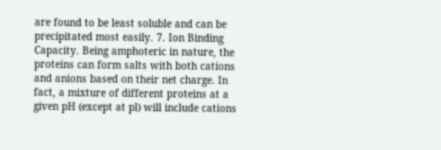are found to be least soluble and can be precipitated most easily. 7. Ion Binding Capacity. Being amphoteric in nature, the proteins can form salts with both cations and anions based on their net charge. In fact, a mixture of different proteins at a given pH (except at pl) will include cations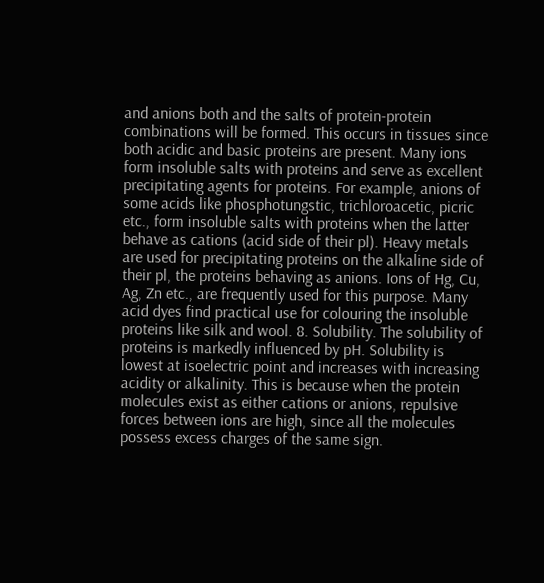and anions both and the salts of protein-protein combinations will be formed. This occurs in tissues since both acidic and basic proteins are present. Many ions form insoluble salts with proteins and serve as excellent precipitating agents for proteins. For example, anions of some acids like phosphotungstic, trichloroacetic, picric etc., form insoluble salts with proteins when the latter behave as cations (acid side of their pl). Heavy metals are used for precipitating proteins on the alkaline side of their pl, the proteins behaving as anions. Ions of Hg, Cu, Ag, Zn etc., are frequently used for this purpose. Many acid dyes find practical use for colouring the insoluble proteins like silk and wool. 8. Solubility. The solubility of proteins is markedly influenced by pH. Solubility is lowest at isoelectric point and increases with increasing acidity or alkalinity. This is because when the protein molecules exist as either cations or anions, repulsive forces between ions are high, since all the molecules possess excess charges of the same sign.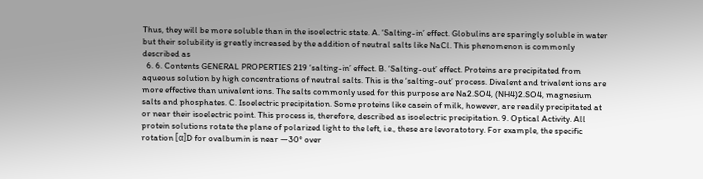Thus, they will be more soluble than in the isoelectric state. A. ‘Salting-in’ effect. Globulins are sparingly soluble in water but their solubility is greatly increased by the addition of neutral salts like NaCl. This phenomenon is commonly described as
  6. 6. Contents GENERAL PROPERTIES 219 ‘salting-in’ effect. B. ‘Salting-out’ effect. Proteins are precipitated from aqueous solution by high concentrations of neutral salts. This is the ‘salting-out’ process. Divalent and trivalent ions are more effective than univalent ions. The salts commonly used for this purpose are Na2.SO4, (NH4)2.SO4, magnesium salts and phosphates. C. Isoelectric precipitation. Some proteins like casein of milk, however, are readily precipitated at or near their isoelectric point. This process is, therefore, described as isoelectric precipitation. 9. Optical Activity. All protein solutions rotate the plane of polarized light to the left, i.e., these are levoratotory. For example, the specific rotation [α]D for ovalbumin is near —30° over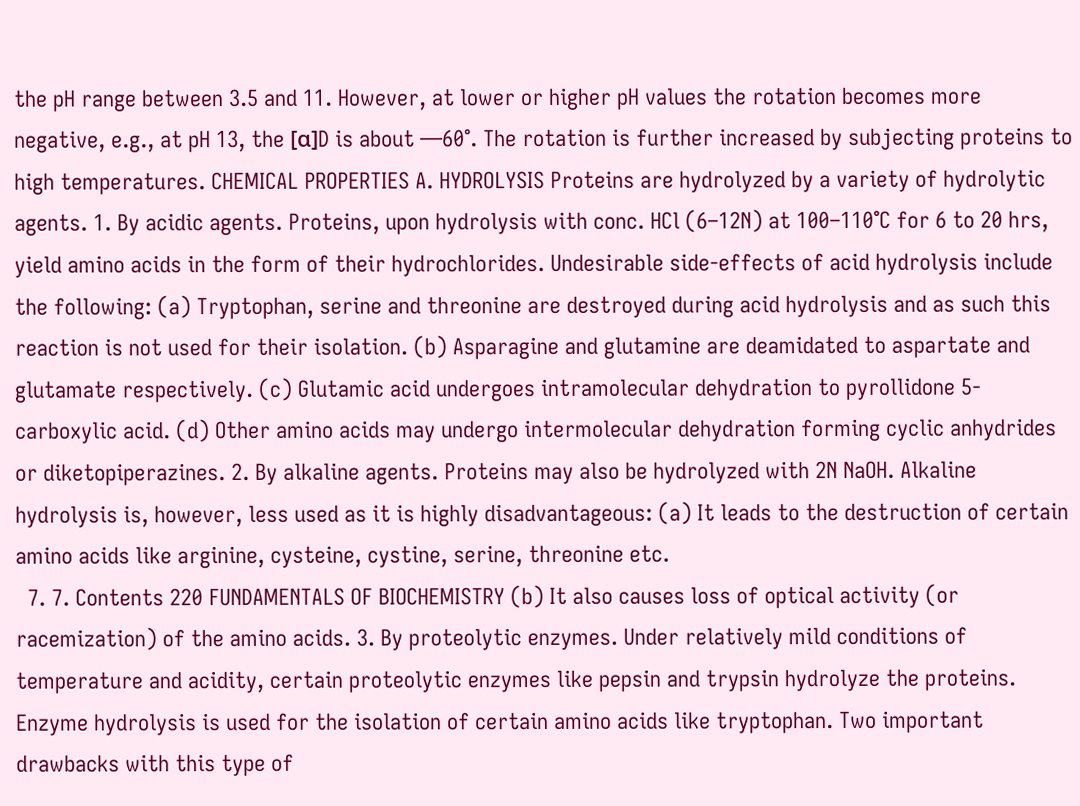the pH range between 3.5 and 11. However, at lower or higher pH values the rotation becomes more negative, e.g., at pH 13, the [α]D is about —60°. The rotation is further increased by subjecting proteins to high temperatures. CHEMICAL PROPERTIES A. HYDROLYSIS Proteins are hydrolyzed by a variety of hydrolytic agents. 1. By acidic agents. Proteins, upon hydrolysis with conc. HCl (6–12N) at 100–110°C for 6 to 20 hrs, yield amino acids in the form of their hydrochlorides. Undesirable side-effects of acid hydrolysis include the following: (a) Tryptophan, serine and threonine are destroyed during acid hydrolysis and as such this reaction is not used for their isolation. (b) Asparagine and glutamine are deamidated to aspartate and glutamate respectively. (c) Glutamic acid undergoes intramolecular dehydration to pyrollidone 5-carboxylic acid. (d) Other amino acids may undergo intermolecular dehydration forming cyclic anhydrides or diketopiperazines. 2. By alkaline agents. Proteins may also be hydrolyzed with 2N NaOH. Alkaline hydrolysis is, however, less used as it is highly disadvantageous: (a) It leads to the destruction of certain amino acids like arginine, cysteine, cystine, serine, threonine etc.
  7. 7. Contents 220 FUNDAMENTALS OF BIOCHEMISTRY (b) It also causes loss of optical activity (or racemization) of the amino acids. 3. By proteolytic enzymes. Under relatively mild conditions of temperature and acidity, certain proteolytic enzymes like pepsin and trypsin hydrolyze the proteins. Enzyme hydrolysis is used for the isolation of certain amino acids like tryptophan. Two important drawbacks with this type of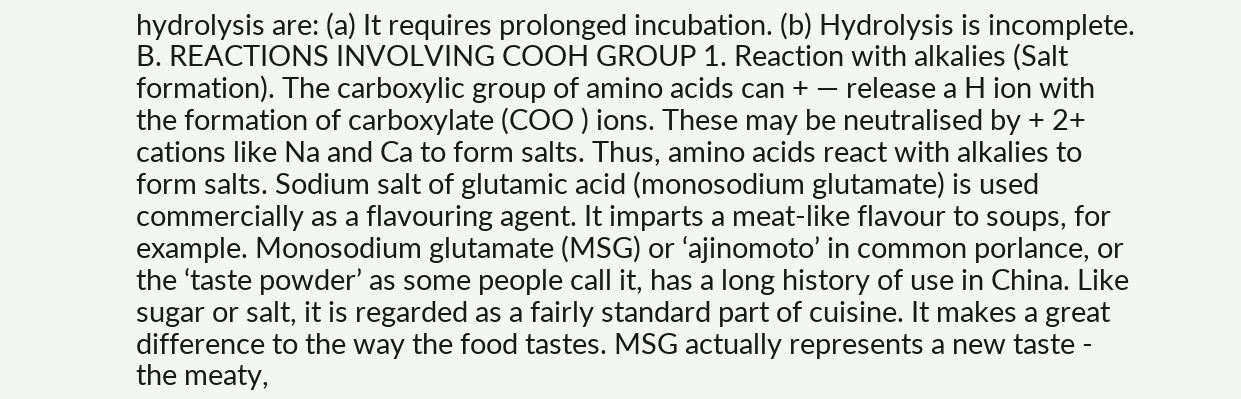hydrolysis are: (a) It requires prolonged incubation. (b) Hydrolysis is incomplete. B. REACTIONS INVOLVING COOH GROUP 1. Reaction with alkalies (Salt formation). The carboxylic group of amino acids can + — release a H ion with the formation of carboxylate (COO ) ions. These may be neutralised by + 2+ cations like Na and Ca to form salts. Thus, amino acids react with alkalies to form salts. Sodium salt of glutamic acid (monosodium glutamate) is used commercially as a flavouring agent. It imparts a meat-like flavour to soups, for example. Monosodium glutamate (MSG) or ‘ajinomoto’ in common porlance, or the ‘taste powder’ as some people call it, has a long history of use in China. Like sugar or salt, it is regarded as a fairly standard part of cuisine. It makes a great difference to the way the food tastes. MSG actually represents a new taste - the meaty,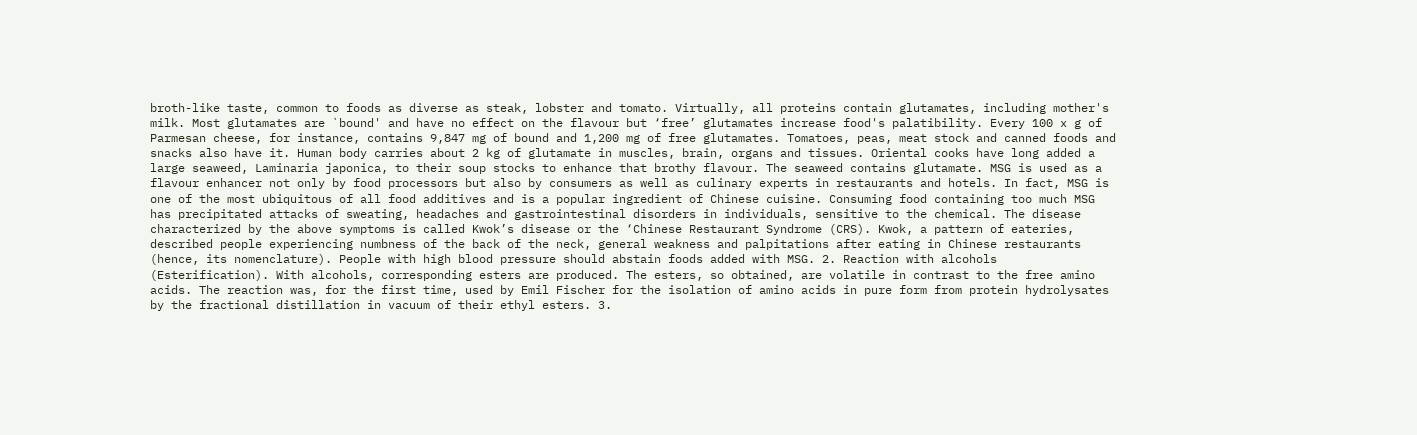broth-like taste, common to foods as diverse as steak, lobster and tomato. Virtually, all proteins contain glutamates, including mother's milk. Most glutamates are `bound' and have no effect on the flavour but ‘free’ glutamates increase food's palatibility. Every 100 x g of Parmesan cheese, for instance, contains 9,847 mg of bound and 1,200 mg of free glutamates. Tomatoes, peas, meat stock and canned foods and snacks also have it. Human body carries about 2 kg of glutamate in muscles, brain, organs and tissues. Oriental cooks have long added a large seaweed, Laminaria japonica, to their soup stocks to enhance that brothy flavour. The seaweed contains glutamate. MSG is used as a flavour enhancer not only by food processors but also by consumers as well as culinary experts in restaurants and hotels. In fact, MSG is one of the most ubiquitous of all food additives and is a popular ingredient of Chinese cuisine. Consuming food containing too much MSG has precipitated attacks of sweating, headaches and gastrointestinal disorders in individuals, sensitive to the chemical. The disease characterized by the above symptoms is called Kwok’s disease or the ‘Chinese Restaurant Syndrome (CRS). Kwok, a pattern of eateries, described people experiencing numbness of the back of the neck, general weakness and palpitations after eating in Chinese restaurants (hence, its nomenclature). People with high blood pressure should abstain foods added with MSG. 2. Reaction with alcohols (Esterification). With alcohols, corresponding esters are produced. The esters, so obtained, are volatile in contrast to the free amino acids. The reaction was, for the first time, used by Emil Fischer for the isolation of amino acids in pure form from protein hydrolysates by the fractional distillation in vacuum of their ethyl esters. 3.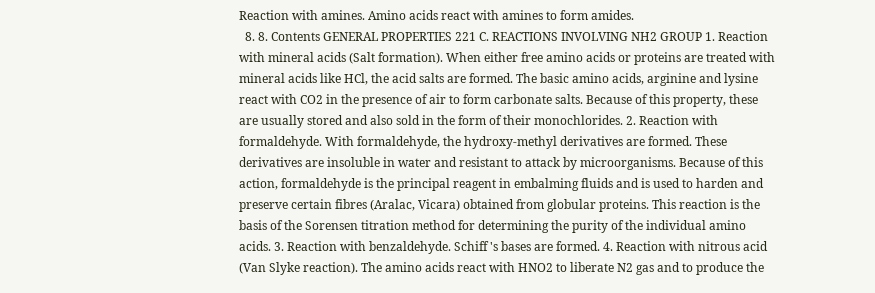Reaction with amines. Amino acids react with amines to form amides.
  8. 8. Contents GENERAL PROPERTIES 221 C. REACTIONS INVOLVING NH2 GROUP 1. Reaction with mineral acids (Salt formation). When either free amino acids or proteins are treated with mineral acids like HCl, the acid salts are formed. The basic amino acids, arginine and lysine react with CO2 in the presence of air to form carbonate salts. Because of this property, these are usually stored and also sold in the form of their monochlorides. 2. Reaction with formaldehyde. With formaldehyde, the hydroxy-methyl derivatives are formed. These derivatives are insoluble in water and resistant to attack by microorganisms. Because of this action, formaldehyde is the principal reagent in embalming fluids and is used to harden and preserve certain fibres (Aralac, Vicara) obtained from globular proteins. This reaction is the basis of the Sorensen titration method for determining the purity of the individual amino acids. 3. Reaction with benzaldehyde. Schiff 's bases are formed. 4. Reaction with nitrous acid (Van Slyke reaction). The amino acids react with HNO2 to liberate N2 gas and to produce the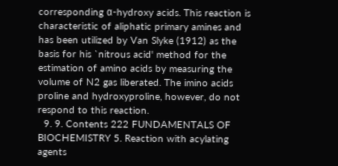corresponding α-hydroxy acids. This reaction is characteristic of aliphatic primary amines and has been utilized by Van Slyke (1912) as the basis for his `nitrous acid' method for the estimation of amino acids by measuring the volume of N2 gas liberated. The imino acids proline and hydroxyproline, however, do not respond to this reaction.
  9. 9. Contents 222 FUNDAMENTALS OF BIOCHEMISTRY 5. Reaction with acylating agents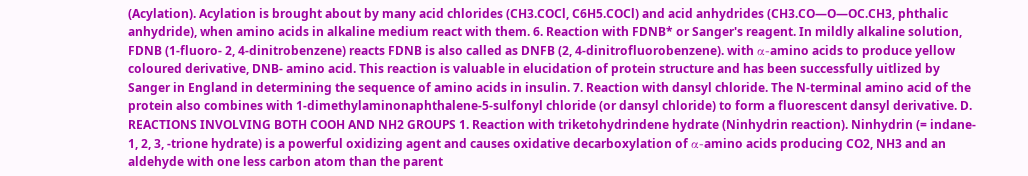(Acylation). Acylation is brought about by many acid chlorides (CH3.COCl, C6H5.COCl) and acid anhydrides (CH3.CO—O—OC.CH3, phthalic anhydride), when amino acids in alkaline medium react with them. 6. Reaction with FDNB* or Sanger's reagent. In mildly alkaline solution, FDNB (1-fluoro- 2, 4-dinitrobenzene) reacts FDNB is also called as DNFB (2, 4-dinitrofluorobenzene). with α-amino acids to produce yellow coloured derivative, DNB- amino acid. This reaction is valuable in elucidation of protein structure and has been successfully uitlized by Sanger in England in determining the sequence of amino acids in insulin. 7. Reaction with dansyl chloride. The N-terminal amino acid of the protein also combines with 1-dimethylaminonaphthalene-5-sulfonyl chloride (or dansyl chloride) to form a fluorescent dansyl derivative. D. REACTIONS INVOLVING BOTH COOH AND NH2 GROUPS 1. Reaction with triketohydrindene hydrate (Ninhydrin reaction). Ninhydrin (= indane- 1, 2, 3, -trione hydrate) is a powerful oxidizing agent and causes oxidative decarboxylation of α-amino acids producing CO2, NH3 and an aldehyde with one less carbon atom than the parent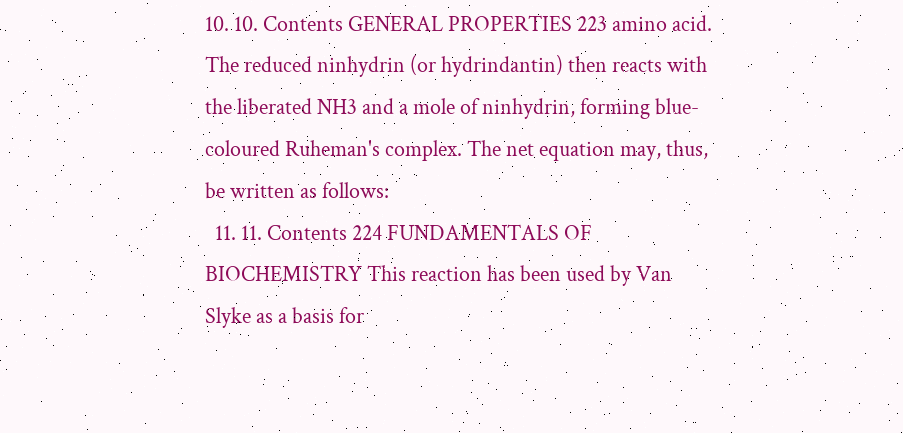10. 10. Contents GENERAL PROPERTIES 223 amino acid. The reduced ninhydrin (or hydrindantin) then reacts with the liberated NH3 and a mole of ninhydrin, forming blue-coloured Ruheman's complex. The net equation may, thus, be written as follows:
  11. 11. Contents 224 FUNDAMENTALS OF BIOCHEMISTRY This reaction has been used by Van Slyke as a basis for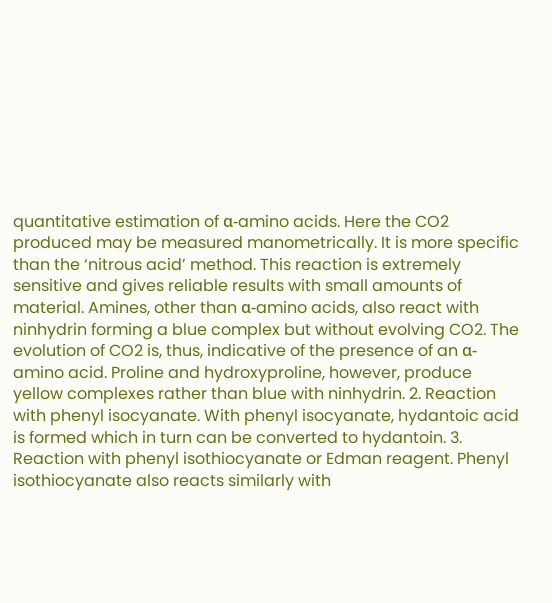quantitative estimation of α-amino acids. Here the CO2 produced may be measured manometrically. It is more specific than the ‘nitrous acid’ method. This reaction is extremely sensitive and gives reliable results with small amounts of material. Amines, other than α-amino acids, also react with ninhydrin forming a blue complex but without evolving CO2. The evolution of CO2 is, thus, indicative of the presence of an α-amino acid. Proline and hydroxyproline, however, produce yellow complexes rather than blue with ninhydrin. 2. Reaction with phenyl isocyanate. With phenyl isocyanate, hydantoic acid is formed which in turn can be converted to hydantoin. 3. Reaction with phenyl isothiocyanate or Edman reagent. Phenyl isothiocyanate also reacts similarly with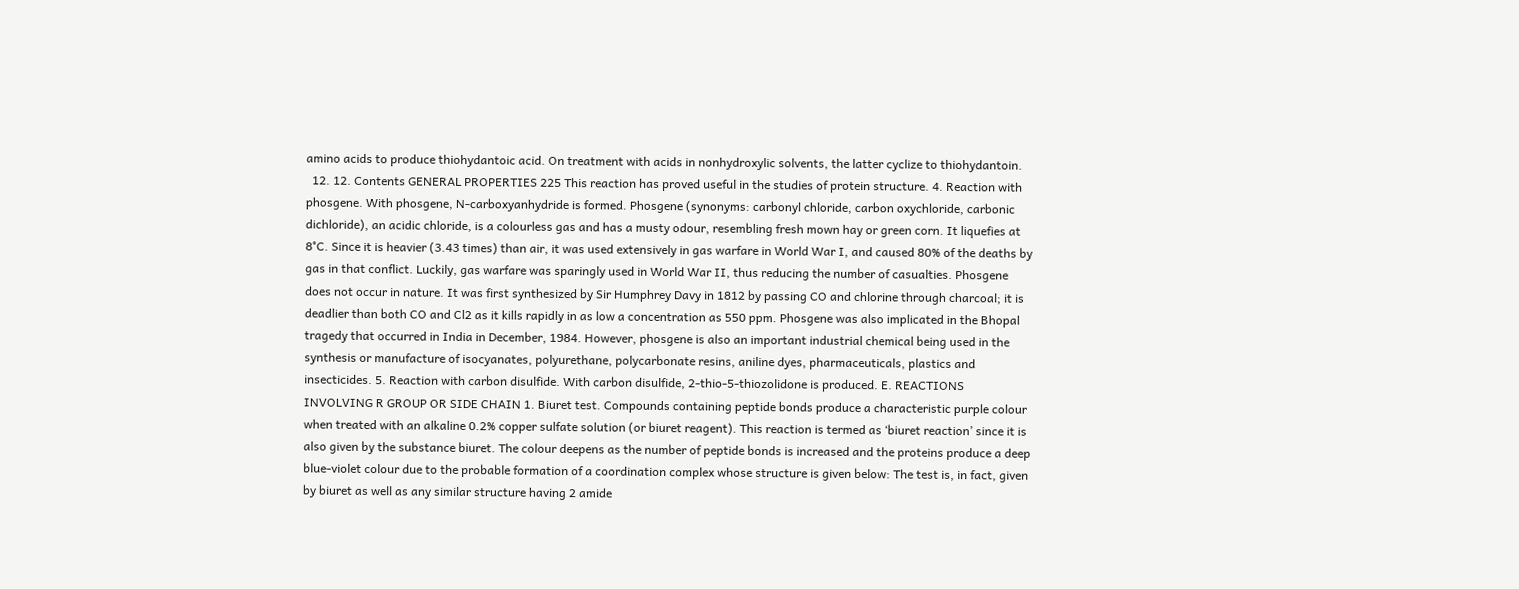amino acids to produce thiohydantoic acid. On treatment with acids in nonhydroxylic solvents, the latter cyclize to thiohydantoin.
  12. 12. Contents GENERAL PROPERTIES 225 This reaction has proved useful in the studies of protein structure. 4. Reaction with phosgene. With phosgene, N-carboxyanhydride is formed. Phosgene (synonyms: carbonyl chloride, carbon oxychloride, carbonic dichloride), an acidic chloride, is a colourless gas and has a musty odour, resembling fresh mown hay or green corn. It liquefies at 8°C. Since it is heavier (3.43 times) than air, it was used extensively in gas warfare in World War I, and caused 80% of the deaths by gas in that conflict. Luckily, gas warfare was sparingly used in World War II, thus reducing the number of casualties. Phosgene does not occur in nature. It was first synthesized by Sir Humphrey Davy in 1812 by passing CO and chlorine through charcoal; it is deadlier than both CO and Cl2 as it kills rapidly in as low a concentration as 550 ppm. Phosgene was also implicated in the Bhopal tragedy that occurred in India in December, 1984. However, phosgene is also an important industrial chemical being used in the synthesis or manufacture of isocyanates, polyurethane, polycarbonate resins, aniline dyes, pharmaceuticals, plastics and insecticides. 5. Reaction with carbon disulfide. With carbon disulfide, 2-thio-5-thiozolidone is produced. E. REACTIONS INVOLVING R GROUP OR SIDE CHAIN 1. Biuret test. Compounds containing peptide bonds produce a characteristic purple colour when treated with an alkaline 0.2% copper sulfate solution (or biuret reagent). This reaction is termed as ‘biuret reaction’ since it is also given by the substance biuret. The colour deepens as the number of peptide bonds is increased and the proteins produce a deep blue-violet colour due to the probable formation of a coordination complex whose structure is given below: The test is, in fact, given by biuret as well as any similar structure having 2 amide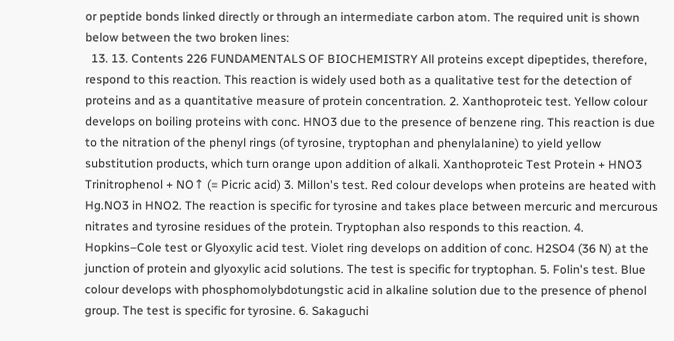or peptide bonds linked directly or through an intermediate carbon atom. The required unit is shown below between the two broken lines:
  13. 13. Contents 226 FUNDAMENTALS OF BIOCHEMISTRY All proteins except dipeptides, therefore, respond to this reaction. This reaction is widely used both as a qualitative test for the detection of proteins and as a quantitative measure of protein concentration. 2. Xanthoproteic test. Yellow colour develops on boiling proteins with conc. HNO3 due to the presence of benzene ring. This reaction is due to the nitration of the phenyl rings (of tyrosine, tryptophan and phenylalanine) to yield yellow substitution products, which turn orange upon addition of alkali. Xanthoproteic Test Protein + HNO3 Trinitrophenol + NO↑ (= Picric acid) 3. Millon's test. Red colour develops when proteins are heated with Hg.NO3 in HNO2. The reaction is specific for tyrosine and takes place between mercuric and mercurous nitrates and tyrosine residues of the protein. Tryptophan also responds to this reaction. 4. Hopkins–Cole test or Glyoxylic acid test. Violet ring develops on addition of conc. H2SO4 (36 N) at the junction of protein and glyoxylic acid solutions. The test is specific for tryptophan. 5. Folin's test. Blue colour develops with phosphomolybdotungstic acid in alkaline solution due to the presence of phenol group. The test is specific for tyrosine. 6. Sakaguchi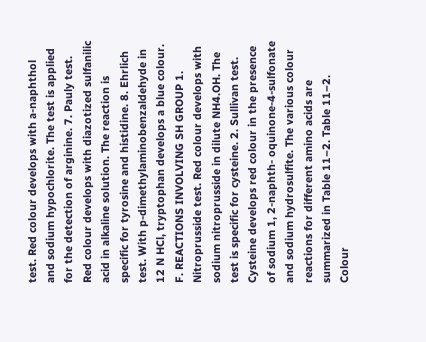test. Red colour develops with a-naphthol and sodium hypochlorite. The test is applied for the detection of arginine. 7. Pauly test. Red colour develops with diazotized sulfanilic acid in alkaline solution. The reaction is specific for tyrosine and histidine. 8. Ehrlich test. With p-dimethylaminobenzaldehyde in 12 N HCl, tryptophan develops a blue colour. F. REACTIONS INVOLVING SH GROUP 1. Nitroprusside test. Red colour develops with sodium nitroprusside in dilute NH4.OH. The test is specific for cysteine. 2. Sullivan test. Cysteine develops red colour in the presence of sodium 1, 2-naphth- oquinone-4-sulfonate and sodium hydrosulfite. The various colour reactions for different amino acids are summarized in Table 11–2. Table 11–2. Colour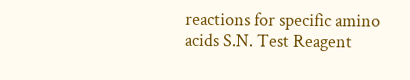reactions for specific amino acids S.N. Test Reagent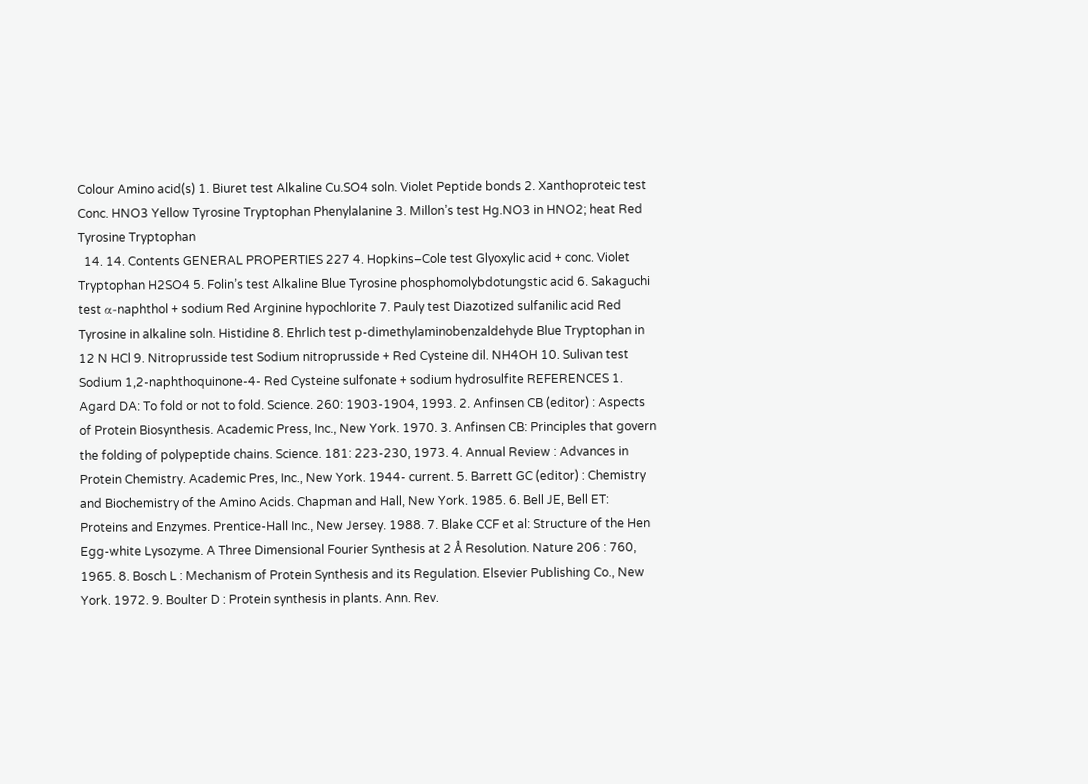Colour Amino acid(s) 1. Biuret test Alkaline Cu.SO4 soln. Violet Peptide bonds 2. Xanthoproteic test Conc. HNO3 Yellow Tyrosine Tryptophan Phenylalanine 3. Millon’s test Hg.NO3 in HNO2; heat Red Tyrosine Tryptophan
  14. 14. Contents GENERAL PROPERTIES 227 4. Hopkins–Cole test Glyoxylic acid + conc. Violet Tryptophan H2SO4 5. Folin’s test Alkaline Blue Tyrosine phosphomolybdotungstic acid 6. Sakaguchi test α-naphthol + sodium Red Arginine hypochlorite 7. Pauly test Diazotized sulfanilic acid Red Tyrosine in alkaline soln. Histidine 8. Ehrlich test p-dimethylaminobenzaldehyde Blue Tryptophan in 12 N HCl 9. Nitroprusside test Sodium nitroprusside + Red Cysteine dil. NH4OH 10. Sulivan test Sodium 1,2-naphthoquinone-4- Red Cysteine sulfonate + sodium hydrosulfite REFERENCES 1. Agard DA: To fold or not to fold. Science. 260: 1903-1904, 1993. 2. Anfinsen CB (editor) : Aspects of Protein Biosynthesis. Academic Press, Inc., New York. 1970. 3. Anfinsen CB: Principles that govern the folding of polypeptide chains. Science. 181: 223-230, 1973. 4. Annual Review : Advances in Protein Chemistry. Academic Pres, Inc., New York. 1944- current. 5. Barrett GC (editor) : Chemistry and Biochemistry of the Amino Acids. Chapman and Hall, New York. 1985. 6. Bell JE, Bell ET: Proteins and Enzymes. Prentice-Hall Inc., New Jersey. 1988. 7. Blake CCF et al: Structure of the Hen Egg-white Lysozyme. A Three Dimensional Fourier Synthesis at 2 Å Resolution. Nature 206 : 760, 1965. 8. Bosch L : Mechanism of Protein Synthesis and its Regulation. Elsevier Publishing Co., New York. 1972. 9. Boulter D : Protein synthesis in plants. Ann. Rev.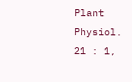Plant Physiol. 21 : 1,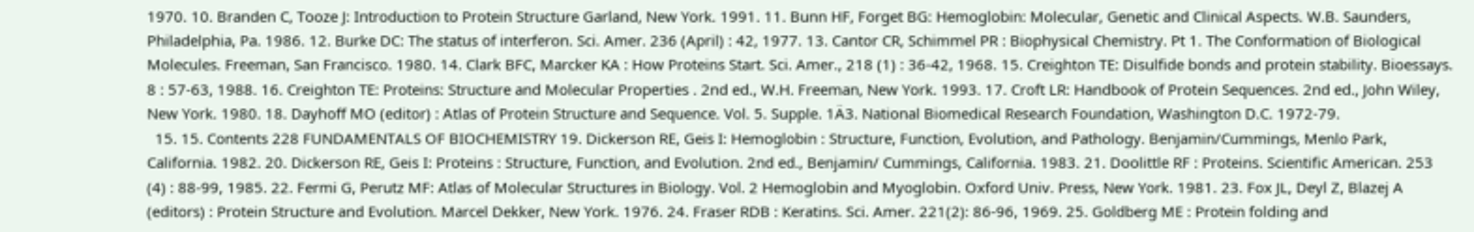1970. 10. Branden C, Tooze J: Introduction to Protein Structure Garland, New York. 1991. 11. Bunn HF, Forget BG: Hemoglobin: Molecular, Genetic and Clinical Aspects. W.B. Saunders, Philadelphia, Pa. 1986. 12. Burke DC: The status of interferon. Sci. Amer. 236 (April) : 42, 1977. 13. Cantor CR, Schimmel PR : Biophysical Chemistry. Pt 1. The Conformation of Biological Molecules. Freeman, San Francisco. 1980. 14. Clark BFC, Marcker KA : How Proteins Start. Sci. Amer., 218 (1) : 36-42, 1968. 15. Creighton TE: Disulfide bonds and protein stability. Bioessays. 8 : 57-63, 1988. 16. Creighton TE: Proteins: Structure and Molecular Properties . 2nd ed., W.H. Freeman, New York. 1993. 17. Croft LR: Handbook of Protein Sequences. 2nd ed., John Wiley, New York. 1980. 18. Dayhoff MO (editor) : Atlas of Protein Structure and Sequence. Vol. 5. Supple. 1Ä3. National Biomedical Research Foundation, Washington D.C. 1972-79.
  15. 15. Contents 228 FUNDAMENTALS OF BIOCHEMISTRY 19. Dickerson RE, Geis I: Hemoglobin : Structure, Function, Evolution, and Pathology. Benjamin/Cummings, Menlo Park, California. 1982. 20. Dickerson RE, Geis I: Proteins : Structure, Function, and Evolution. 2nd ed., Benjamin/ Cummings, California. 1983. 21. Doolittle RF : Proteins. Scientific American. 253 (4) : 88-99, 1985. 22. Fermi G, Perutz MF: Atlas of Molecular Structures in Biology. Vol. 2 Hemoglobin and Myoglobin. Oxford Univ. Press, New York. 1981. 23. Fox JL, Deyl Z, Blazej A (editors) : Protein Structure and Evolution. Marcel Dekker, New York. 1976. 24. Fraser RDB : Keratins. Sci. Amer. 221(2): 86-96, 1969. 25. Goldberg ME : Protein folding and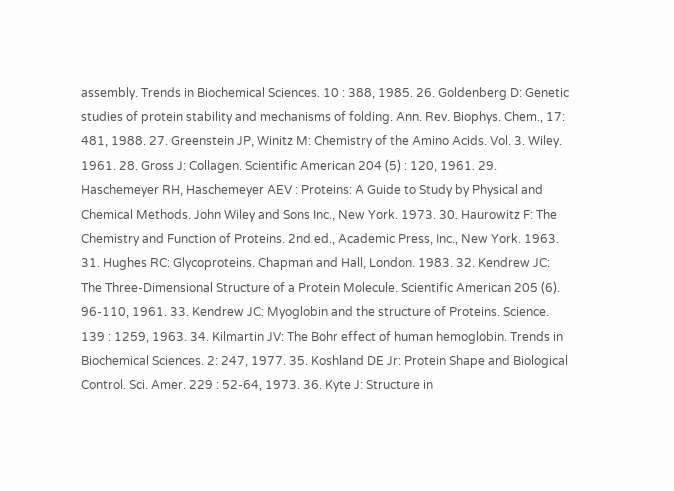assembly. Trends in Biochemical Sciences. 10 : 388, 1985. 26. Goldenberg D: Genetic studies of protein stability and mechanisms of folding. Ann. Rev. Biophys. Chem., 17: 481, 1988. 27. Greenstein JP, Winitz M: Chemistry of the Amino Acids. Vol. 3. Wiley. 1961. 28. Gross J: Collagen. Scientific American 204 (5) : 120, 1961. 29. Haschemeyer RH, Haschemeyer AEV : Proteins: A Guide to Study by Physical and Chemical Methods. John Wiley and Sons Inc., New York. 1973. 30. Haurowitz F: The Chemistry and Function of Proteins. 2nd ed., Academic Press, Inc., New York. 1963. 31. Hughes RC: Glycoproteins. Chapman and Hall, London. 1983. 32. Kendrew JC: The Three-Dimensional Structure of a Protein Molecule. Scientific American 205 (6). 96-110, 1961. 33. Kendrew JC: Myoglobin and the structure of Proteins. Science. 139 : 1259, 1963. 34. Kilmartin JV: The Bohr effect of human hemoglobin. Trends in Biochemical Sciences. 2: 247, 1977. 35. Koshland DE Jr: Protein Shape and Biological Control. Sci. Amer. 229 : 52-64, 1973. 36. Kyte J: Structure in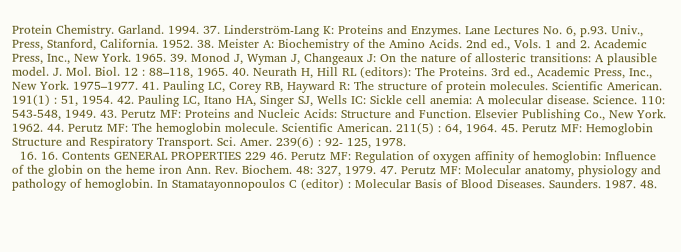Protein Chemistry. Garland. 1994. 37. Linderström-Lang K: Proteins and Enzymes. Lane Lectures No. 6, p.93. Univ., Press, Stanford, California. 1952. 38. Meister A: Biochemistry of the Amino Acids. 2nd ed., Vols. 1 and 2. Academic Press, Inc., New York. 1965. 39. Monod J, Wyman J, Changeaux J: On the nature of allosteric transitions: A plausible model. J. Mol. Biol. 12 : 88–118, 1965. 40. Neurath H, Hill RL (editors): The Proteins. 3rd ed., Academic Press, Inc., New York. 1975–1977. 41. Pauling LC, Corey RB, Hayward R: The structure of protein molecules. Scientific American. 191(1) : 51, 1954. 42. Pauling LC, Itano HA, Singer SJ, Wells IC: Sickle cell anemia: A molecular disease. Science. 110: 543-548, 1949. 43. Perutz MF: Proteins and Nucleic Acids: Structure and Function. Elsevier Publishing Co., New York. 1962. 44. Perutz MF: The hemoglobin molecule. Scientific American. 211(5) : 64, 1964. 45. Perutz MF: Hemoglobin Structure and Respiratory Transport. Sci. Amer. 239(6) : 92- 125, 1978.
  16. 16. Contents GENERAL PROPERTIES 229 46. Perutz MF: Regulation of oxygen affinity of hemoglobin: Influence of the globin on the heme iron Ann. Rev. Biochem. 48: 327, 1979. 47. Perutz MF: Molecular anatomy, physiology and pathology of hemoglobin. In Stamatayonnopoulos C (editor) : Molecular Basis of Blood Diseases. Saunders. 1987. 48.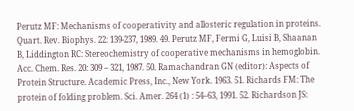Perutz MF: Mechanisms of cooperativity and allosteric regulation in proteins. Quart. Rev. Biophys. 22: 139-237, 1989. 49. Perutz MF, Fermi G, Luisi B, Shaanan B, Liddington RC: Stereochemistry of cooperative mechanisms in hemoglobin. Acc. Chem. Res. 20: 309 – 321, 1987. 50. Ramachandran GN (editor): Aspects of Protein Structure. Academic Press, Inc., New York. 1963. 51. Richards FM: The protein of folding problem. Sci. Amer. 264 (1) : 54–63, 1991. 52. Richardson JS: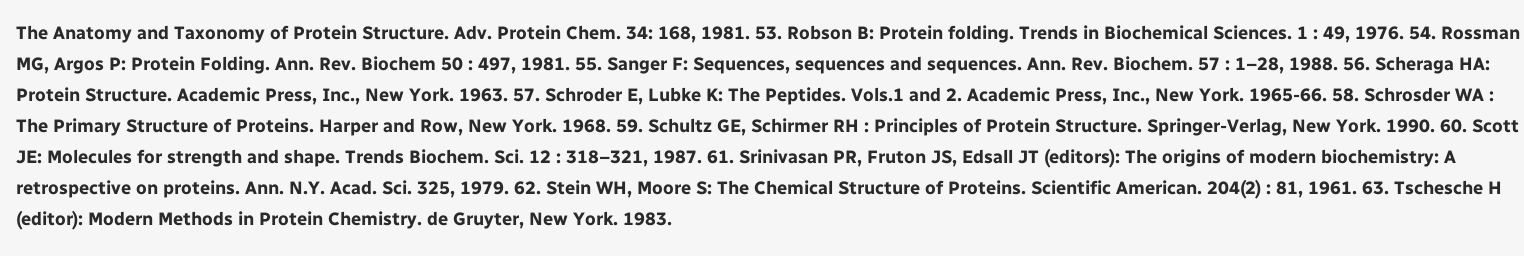The Anatomy and Taxonomy of Protein Structure. Adv. Protein Chem. 34: 168, 1981. 53. Robson B: Protein folding. Trends in Biochemical Sciences. 1 : 49, 1976. 54. Rossman MG, Argos P: Protein Folding. Ann. Rev. Biochem 50 : 497, 1981. 55. Sanger F: Sequences, sequences and sequences. Ann. Rev. Biochem. 57 : 1–28, 1988. 56. Scheraga HA: Protein Structure. Academic Press, Inc., New York. 1963. 57. Schroder E, Lubke K: The Peptides. Vols.1 and 2. Academic Press, Inc., New York. 1965-66. 58. Schrosder WA : The Primary Structure of Proteins. Harper and Row, New York. 1968. 59. Schultz GE, Schirmer RH : Principles of Protein Structure. Springer-Verlag, New York. 1990. 60. Scott JE: Molecules for strength and shape. Trends Biochem. Sci. 12 : 318–321, 1987. 61. Srinivasan PR, Fruton JS, Edsall JT (editors): The origins of modern biochemistry: A retrospective on proteins. Ann. N.Y. Acad. Sci. 325, 1979. 62. Stein WH, Moore S: The Chemical Structure of Proteins. Scientific American. 204(2) : 81, 1961. 63. Tschesche H (editor): Modern Methods in Protein Chemistry. de Gruyter, New York. 1983.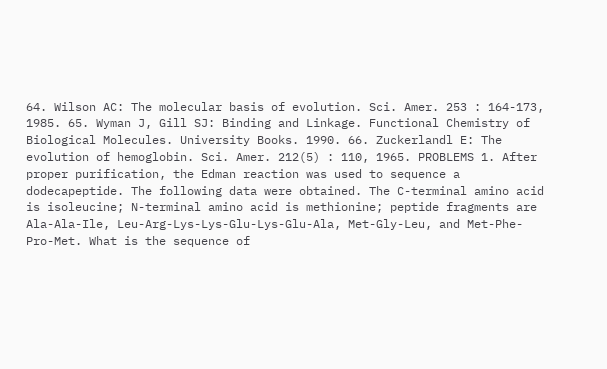64. Wilson AC: The molecular basis of evolution. Sci. Amer. 253 : 164-173, 1985. 65. Wyman J, Gill SJ: Binding and Linkage. Functional Chemistry of Biological Molecules. University Books. 1990. 66. Zuckerlandl E: The evolution of hemoglobin. Sci. Amer. 212(5) : 110, 1965. PROBLEMS 1. After proper purification, the Edman reaction was used to sequence a dodecapeptide. The following data were obtained. The C-terminal amino acid is isoleucine; N-terminal amino acid is methionine; peptide fragments are Ala-Ala-Ile, Leu-Arg-Lys-Lys-Glu-Lys-Glu-Ala, Met-Gly-Leu, and Met-Phe-Pro-Met. What is the sequence of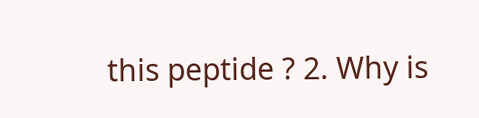this peptide ? 2. Why is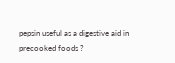pepsin useful as a digestive aid in precooked foods ?